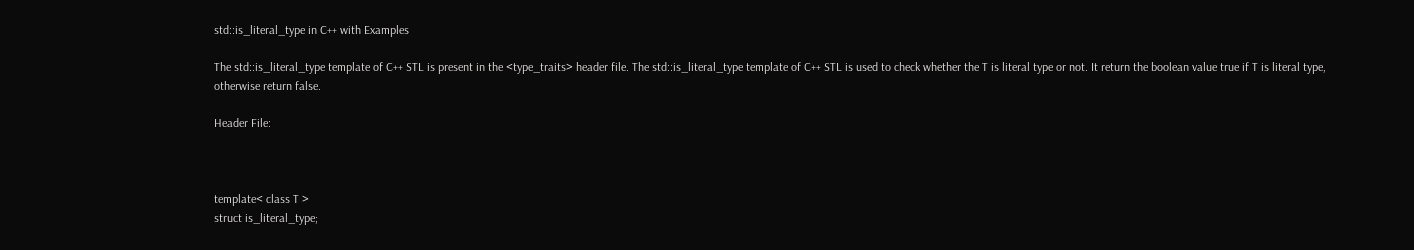std::is_literal_type in C++ with Examples

The std::is_literal_type template of C++ STL is present in the <type_traits> header file. The std::is_literal_type template of C++ STL is used to check whether the T is literal type or not. It return the boolean value true if T is literal type, otherwise return false.

Header File:



template< class T >
struct is_literal_type;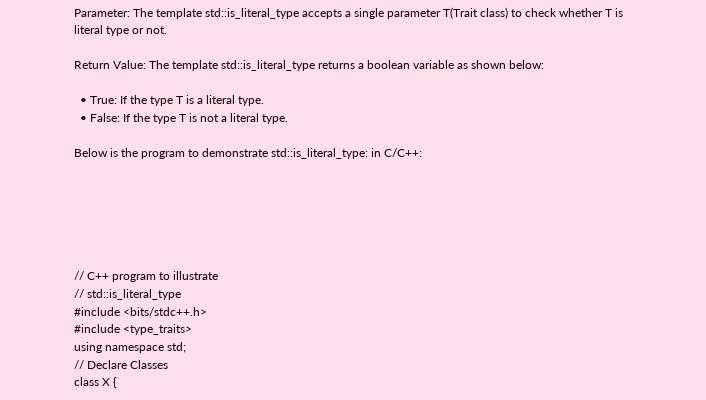Parameter: The template std::is_literal_type accepts a single parameter T(Trait class) to check whether T is literal type or not.

Return Value: The template std::is_literal_type returns a boolean variable as shown below:

  • True: If the type T is a literal type.
  • False: If the type T is not a literal type.

Below is the program to demonstrate std::is_literal_type: in C/C++:






// C++ program to illustrate
// std::is_literal_type
#include <bits/stdc++.h>
#include <type_traits>
using namespace std;
// Declare Classes
class X {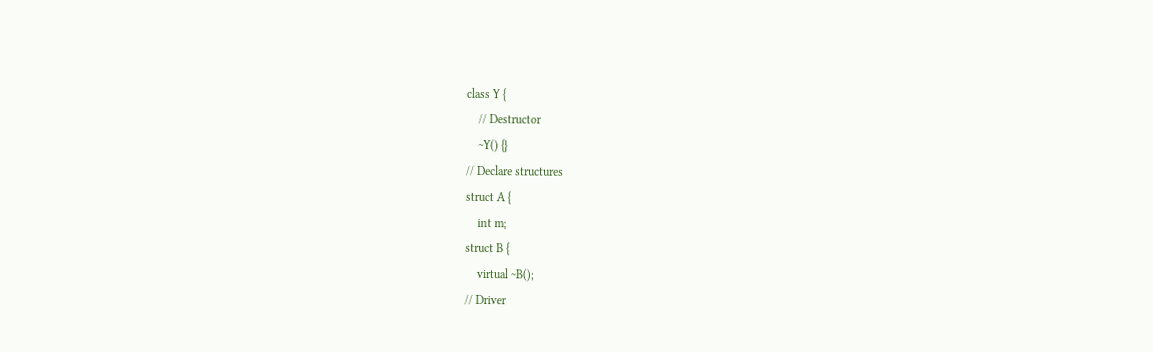class Y {
    // Destructor
    ~Y() {}
// Declare structures
struct A {
    int m;
struct B {
    virtual ~B();
// Driver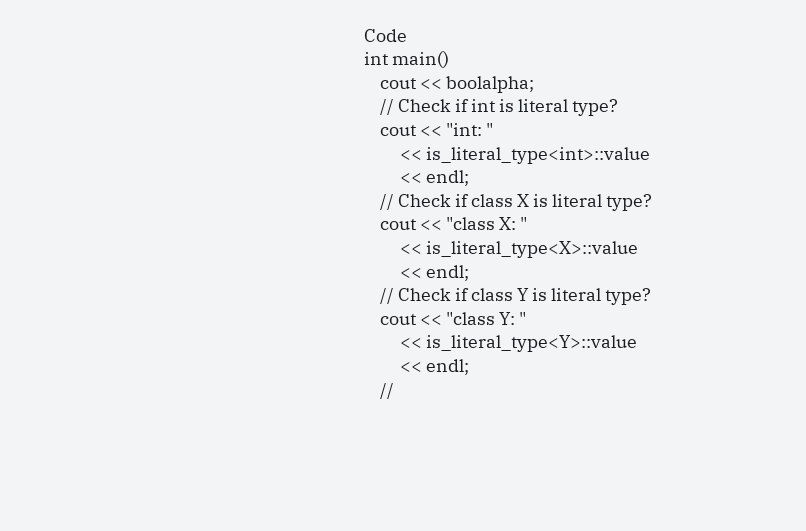Code
int main()
    cout << boolalpha;
    // Check if int is literal type?
    cout << "int: "
         << is_literal_type<int>::value
         << endl;
    // Check if class X is literal type?
    cout << "class X: "
         << is_literal_type<X>::value
         << endl;
    // Check if class Y is literal type?
    cout << "class Y: "
         << is_literal_type<Y>::value
         << endl;
    //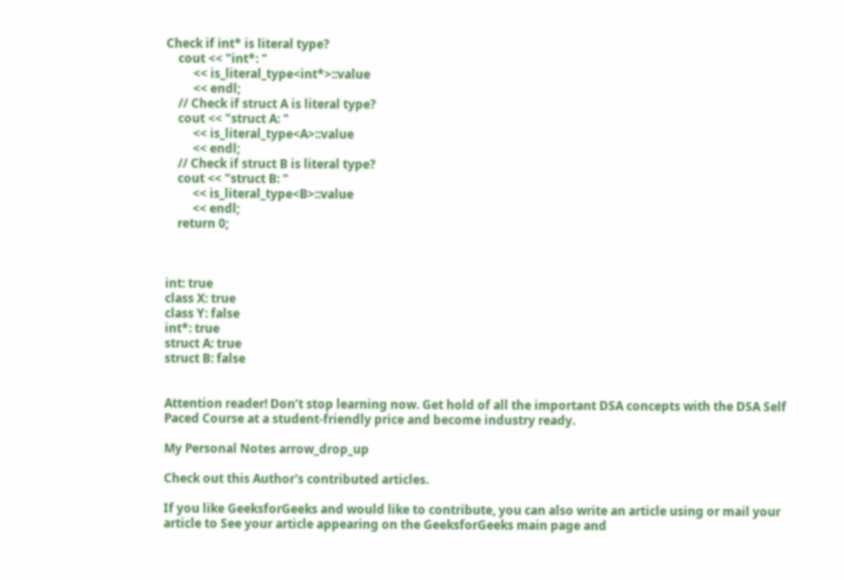Check if int* is literal type?
    cout << "int*: "
         << is_literal_type<int*>::value
         << endl;
    // Check if struct A is literal type?
    cout << "struct A: "
         << is_literal_type<A>::value
         << endl;
    // Check if struct B is literal type?
    cout << "struct B: "
         << is_literal_type<B>::value
         << endl;
    return 0;



int: true
class X: true
class Y: false
int*: true
struct A: true
struct B: false


Attention reader! Don’t stop learning now. Get hold of all the important DSA concepts with the DSA Self Paced Course at a student-friendly price and become industry ready.

My Personal Notes arrow_drop_up

Check out this Author's contributed articles.

If you like GeeksforGeeks and would like to contribute, you can also write an article using or mail your article to See your article appearing on the GeeksforGeeks main page and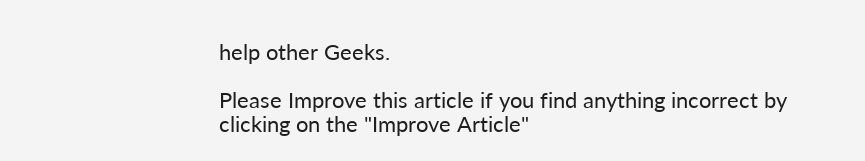help other Geeks.

Please Improve this article if you find anything incorrect by clicking on the "Improve Article"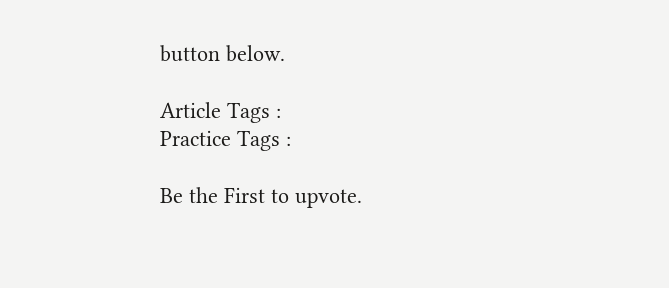button below.

Article Tags :
Practice Tags :

Be the First to upvote.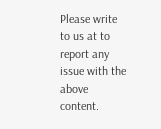Please write to us at to report any issue with the above content.